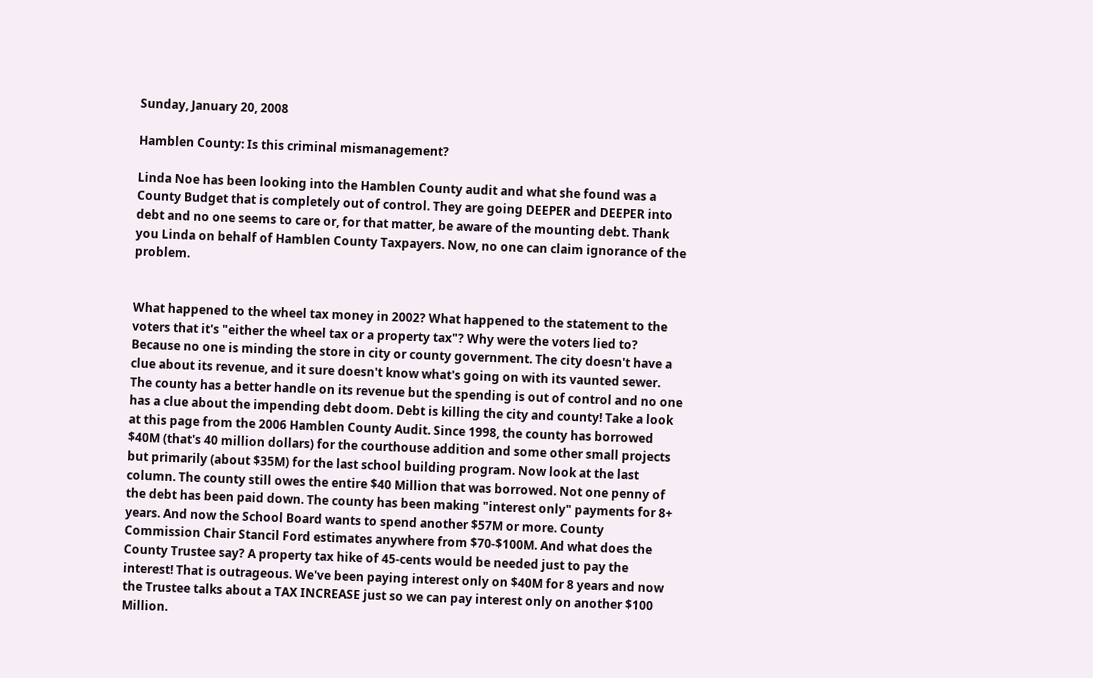Sunday, January 20, 2008

Hamblen County: Is this criminal mismanagement?

Linda Noe has been looking into the Hamblen County audit and what she found was a County Budget that is completely out of control. They are going DEEPER and DEEPER into debt and no one seems to care or, for that matter, be aware of the mounting debt. Thank you Linda on behalf of Hamblen County Taxpayers. Now, no one can claim ignorance of the problem.


What happened to the wheel tax money in 2002? What happened to the statement to the voters that it's "either the wheel tax or a property tax"? Why were the voters lied to? Because no one is minding the store in city or county government. The city doesn't have a clue about its revenue, and it sure doesn't know what's going on with its vaunted sewer. The county has a better handle on its revenue but the spending is out of control and no one has a clue about the impending debt doom. Debt is killing the city and county! Take a look at this page from the 2006 Hamblen County Audit. Since 1998, the county has borrowed $40M (that's 40 million dollars) for the courthouse addition and some other small projects but primarily (about $35M) for the last school building program. Now look at the last column. The county still owes the entire $40 Million that was borrowed. Not one penny of the debt has been paid down. The county has been making "interest only" payments for 8+ years. And now the School Board wants to spend another $57M or more. County Commission Chair Stancil Ford estimates anywhere from $70-$100M. And what does the County Trustee say? A property tax hike of 45-cents would be needed just to pay the interest! That is outrageous. We've been paying interest only on $40M for 8 years and now the Trustee talks about a TAX INCREASE just so we can pay interest only on another $100 Million.